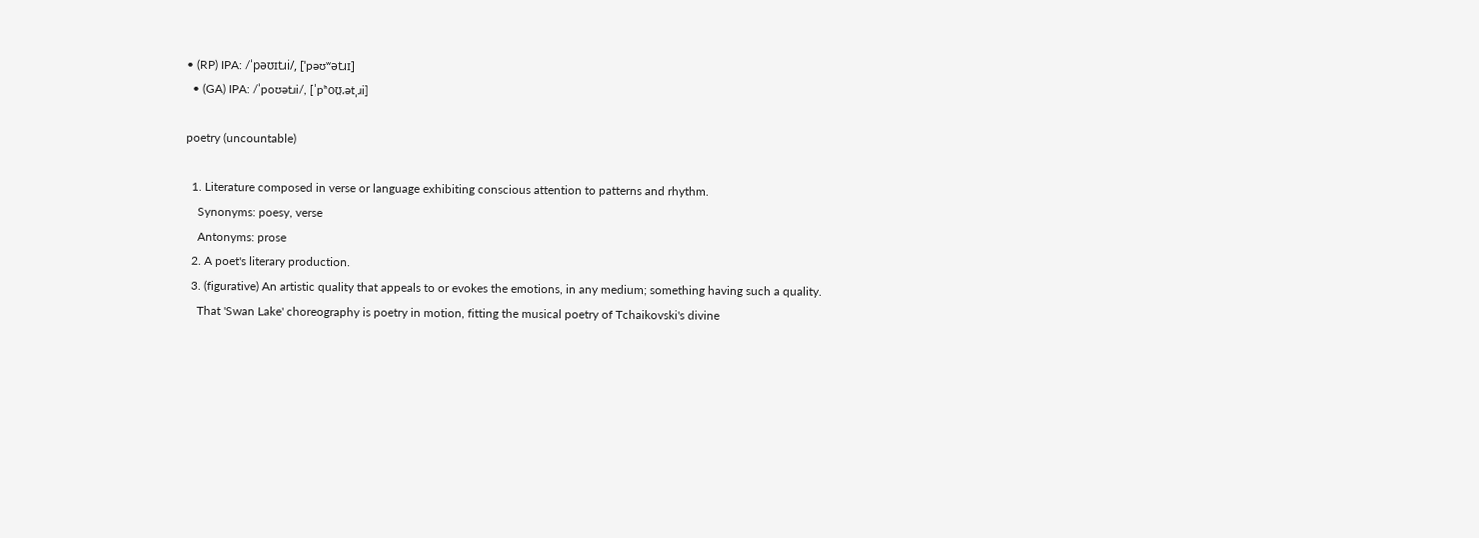• (RP) IPA: /ˈpəʊɪtɹi/, [ˈpəʊʷətɹɪ]
  • (GA) IPA: /ˈpoʊətɹi/, [ˈpʰoʊ̯.ətˌɹi]

poetry (uncountable)

  1. Literature composed in verse or language exhibiting conscious attention to patterns and rhythm.
    Synonyms: poesy, verse
    Antonyms: prose
  2. A poet's literary production.
  3. (figurative) An artistic quality that appeals to or evokes the emotions, in any medium; something having such a quality.
    That 'Swan Lake' choreography is poetry in motion, fitting the musical poetry of Tchaikovski's divine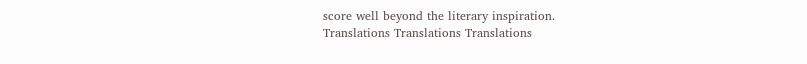score well beyond the literary inspiration.
Translations Translations Translations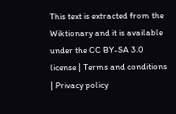This text is extracted from the Wiktionary and it is available under the CC BY-SA 3.0 license | Terms and conditions | Privacy policy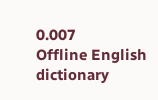0.007
Offline English dictionary